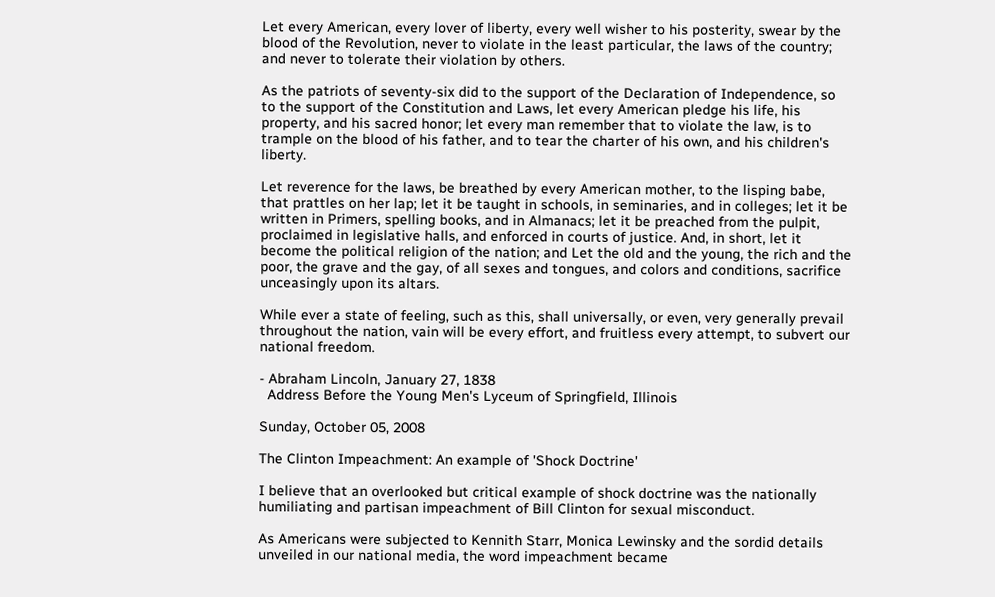Let every American, every lover of liberty, every well wisher to his posterity, swear by the blood of the Revolution, never to violate in the least particular, the laws of the country; and never to tolerate their violation by others.

As the patriots of seventy-six did to the support of the Declaration of Independence, so to the support of the Constitution and Laws, let every American pledge his life, his property, and his sacred honor; let every man remember that to violate the law, is to trample on the blood of his father, and to tear the charter of his own, and his children's liberty.

Let reverence for the laws, be breathed by every American mother, to the lisping babe, that prattles on her lap; let it be taught in schools, in seminaries, and in colleges; let it be written in Primers, spelling books, and in Almanacs; let it be preached from the pulpit, proclaimed in legislative halls, and enforced in courts of justice. And, in short, let it become the political religion of the nation; and Let the old and the young, the rich and the poor, the grave and the gay, of all sexes and tongues, and colors and conditions, sacrifice unceasingly upon its altars.

While ever a state of feeling, such as this, shall universally, or even, very generally prevail throughout the nation, vain will be every effort, and fruitless every attempt, to subvert our national freedom.

- Abraham Lincoln, January 27, 1838
  Address Before the Young Men's Lyceum of Springfield, Illinois

Sunday, October 05, 2008

The Clinton Impeachment: An example of 'Shock Doctrine'

I believe that an overlooked but critical example of shock doctrine was the nationally humiliating and partisan impeachment of Bill Clinton for sexual misconduct.

As Americans were subjected to Kennith Starr, Monica Lewinsky and the sordid details unveiled in our national media, the word impeachment became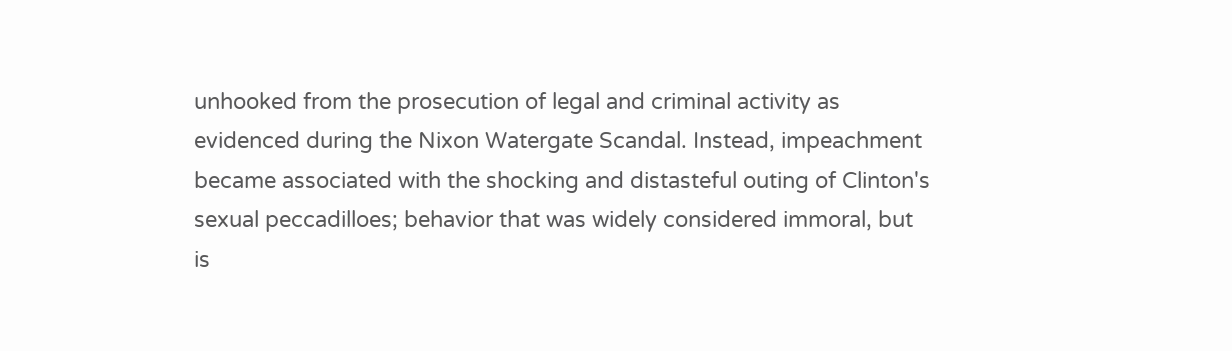unhooked from the prosecution of legal and criminal activity as evidenced during the Nixon Watergate Scandal. Instead, impeachment became associated with the shocking and distasteful outing of Clinton's sexual peccadilloes; behavior that was widely considered immoral, but is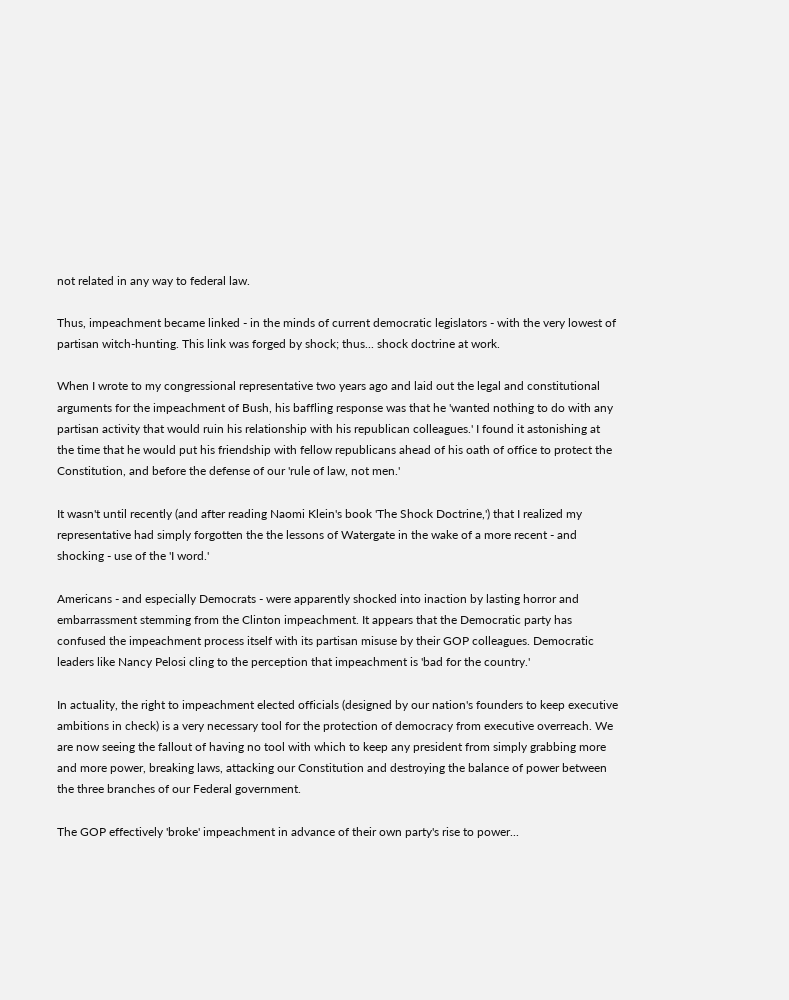not related in any way to federal law.

Thus, impeachment became linked - in the minds of current democratic legislators - with the very lowest of partisan witch-hunting. This link was forged by shock; thus... shock doctrine at work.

When I wrote to my congressional representative two years ago and laid out the legal and constitutional arguments for the impeachment of Bush, his baffling response was that he 'wanted nothing to do with any partisan activity that would ruin his relationship with his republican colleagues.' I found it astonishing at the time that he would put his friendship with fellow republicans ahead of his oath of office to protect the Constitution, and before the defense of our 'rule of law, not men.'

It wasn't until recently (and after reading Naomi Klein's book 'The Shock Doctrine,') that I realized my representative had simply forgotten the the lessons of Watergate in the wake of a more recent - and shocking - use of the 'I word.'

Americans - and especially Democrats - were apparently shocked into inaction by lasting horror and embarrassment stemming from the Clinton impeachment. It appears that the Democratic party has confused the impeachment process itself with its partisan misuse by their GOP colleagues. Democratic leaders like Nancy Pelosi cling to the perception that impeachment is 'bad for the country.'

In actuality, the right to impeachment elected officials (designed by our nation's founders to keep executive ambitions in check) is a very necessary tool for the protection of democracy from executive overreach. We are now seeing the fallout of having no tool with which to keep any president from simply grabbing more and more power, breaking laws, attacking our Constitution and destroying the balance of power between the three branches of our Federal government.

The GOP effectively 'broke' impeachment in advance of their own party's rise to power...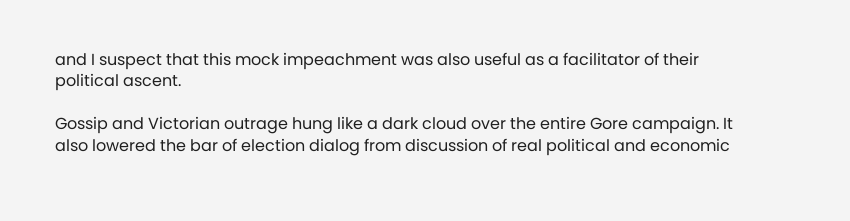and I suspect that this mock impeachment was also useful as a facilitator of their political ascent.

Gossip and Victorian outrage hung like a dark cloud over the entire Gore campaign. It also lowered the bar of election dialog from discussion of real political and economic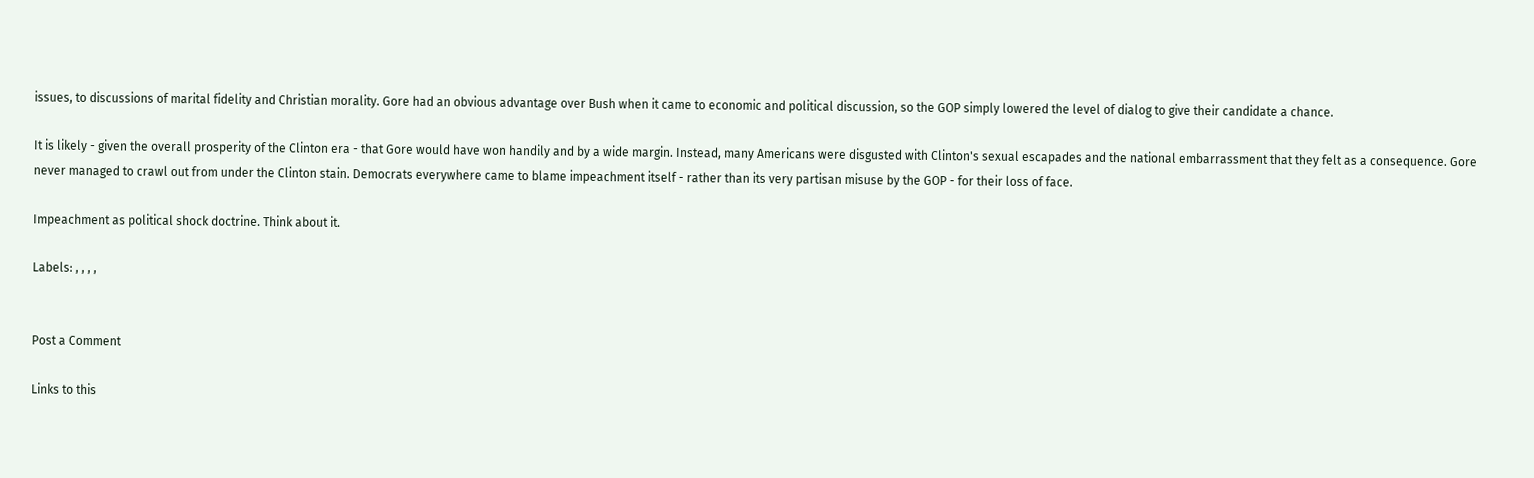issues, to discussions of marital fidelity and Christian morality. Gore had an obvious advantage over Bush when it came to economic and political discussion, so the GOP simply lowered the level of dialog to give their candidate a chance.

It is likely - given the overall prosperity of the Clinton era - that Gore would have won handily and by a wide margin. Instead, many Americans were disgusted with Clinton's sexual escapades and the national embarrassment that they felt as a consequence. Gore never managed to crawl out from under the Clinton stain. Democrats everywhere came to blame impeachment itself - rather than its very partisan misuse by the GOP - for their loss of face.

Impeachment as political shock doctrine. Think about it.

Labels: , , , ,


Post a Comment

Links to this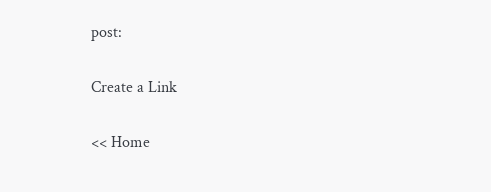post:

Create a Link

<< Home